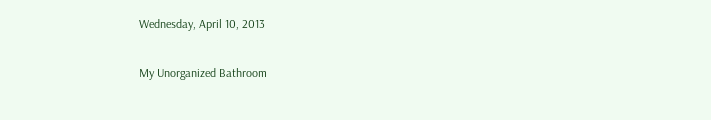Wednesday, April 10, 2013

My Unorganized Bathroom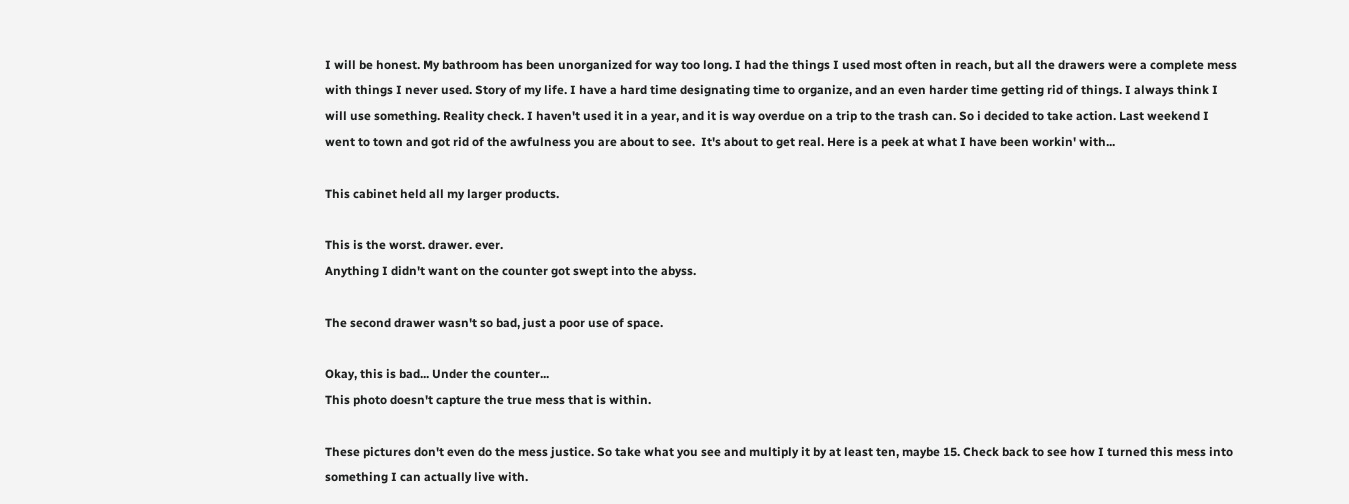I will be honest. My bathroom has been unorganized for way too long. I had the things I used most often in reach, but all the drawers were a complete mess with things I never used. Story of my life. I have a hard time designating time to organize, and an even harder time getting rid of things. I always think I will use something. Reality check. I haven't used it in a year, and it is way overdue on a trip to the trash can. So i decided to take action. Last weekend I went to town and got rid of the awfulness you are about to see.  It's about to get real. Here is a peek at what I have been workin' with...

This cabinet held all my larger products.

This is the worst. drawer. ever.
Anything I didn't want on the counter got swept into the abyss.

The second drawer wasn't so bad, just a poor use of space.

Okay, this is bad... Under the counter...
This photo doesn't capture the true mess that is within.

These pictures don't even do the mess justice. So take what you see and multiply it by at least ten, maybe 15. Check back to see how I turned this mess into something I can actually live with.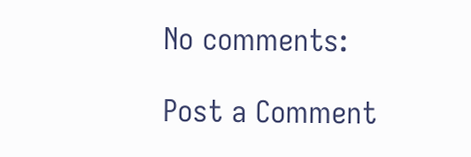No comments:

Post a Comment